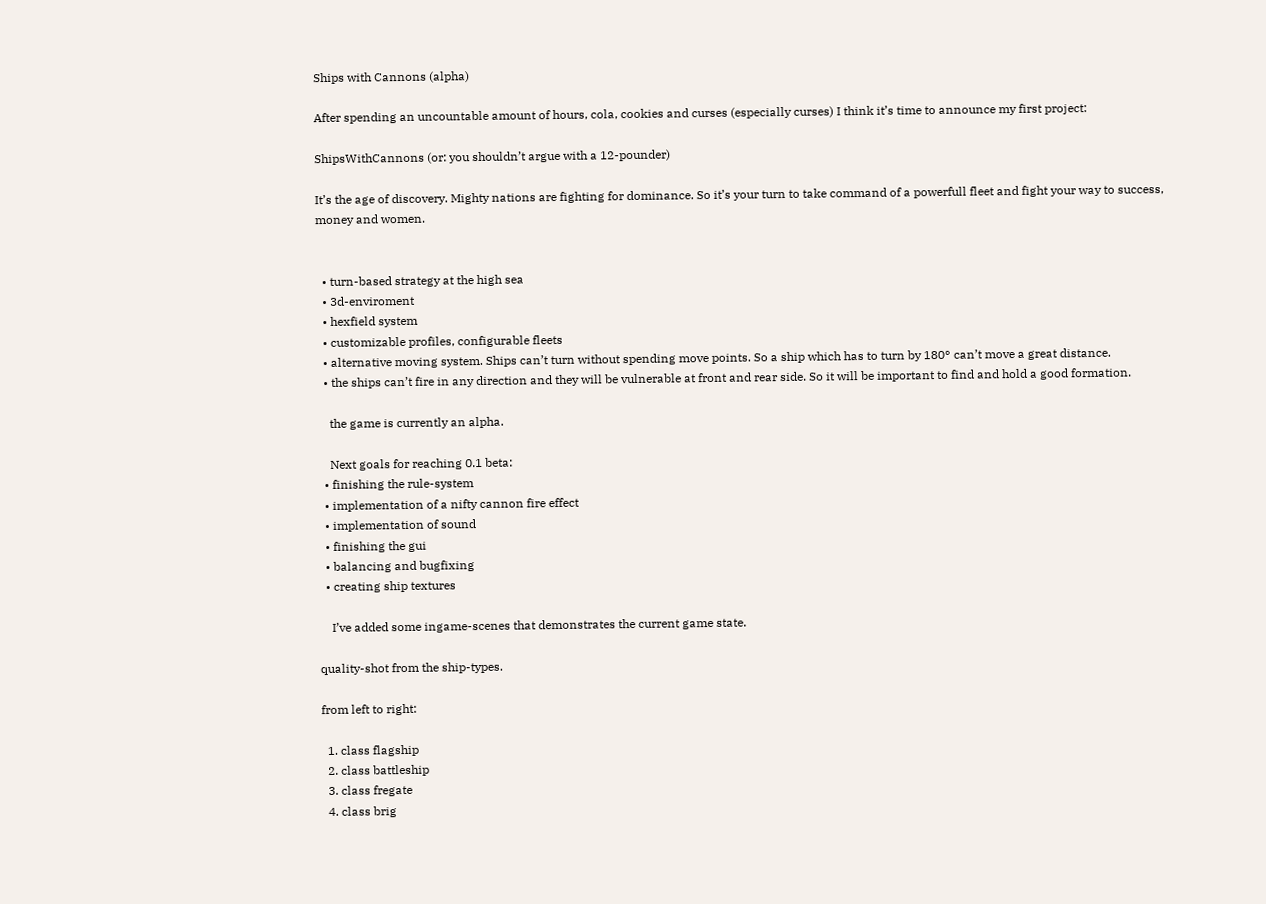Ships with Cannons (alpha)

After spending an uncountable amount of hours, cola, cookies and curses (especially curses) I think it’s time to announce my first project:

ShipsWithCannons (or: you shouldn’t argue with a 12-pounder)

It’s the age of discovery. Mighty nations are fighting for dominance. So it’s your turn to take command of a powerfull fleet and fight your way to success, money and women.


  • turn-based strategy at the high sea
  • 3d-enviroment
  • hexfield system
  • customizable profiles, configurable fleets
  • alternative moving system. Ships can’t turn without spending move points. So a ship which has to turn by 180° can’t move a great distance.
  • the ships can’t fire in any direction and they will be vulnerable at front and rear side. So it will be important to find and hold a good formation.

    the game is currently an alpha.

    Next goals for reaching 0.1 beta:
  • finishing the rule-system
  • implementation of a nifty cannon fire effect
  • implementation of sound
  • finishing the gui
  • balancing and bugfixing
  • creating ship textures

    I’ve added some ingame-scenes that demonstrates the current game state.

quality-shot from the ship-types.

from left to right:

  1. class flagship
  2. class battleship
  3. class fregate
  4. class brig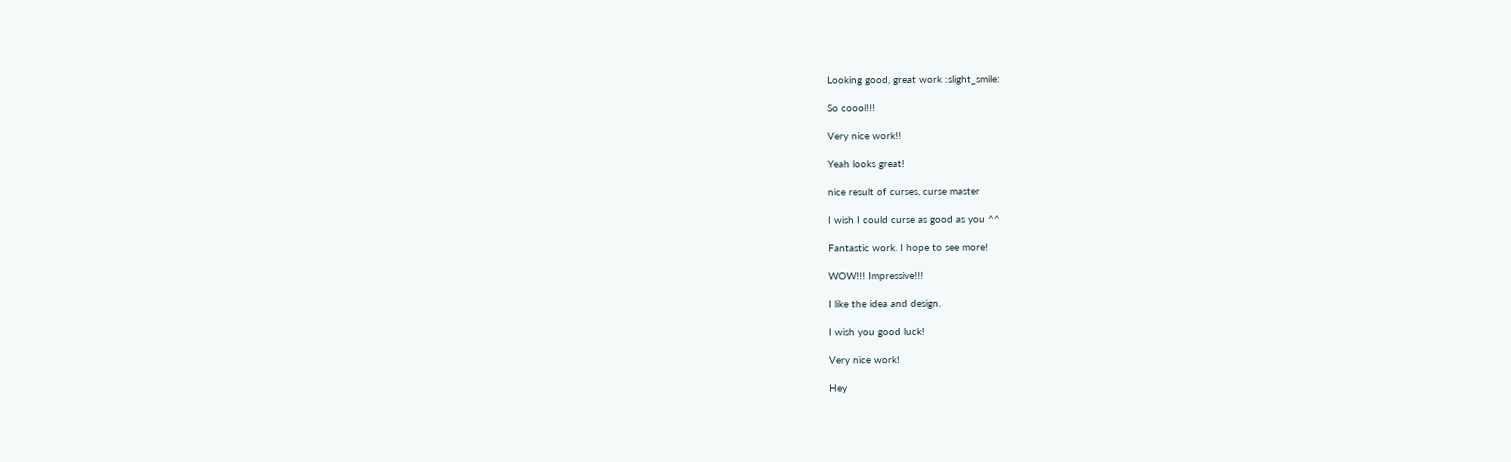Looking good, great work :slight_smile:

So coool!!!

Very nice work!!

Yeah looks great!

nice result of curses, curse master

I wish I could curse as good as you ^^

Fantastic work. I hope to see more!

WOW!!! Impressive!!!

I like the idea and design.

I wish you good luck!

Very nice work!

Hey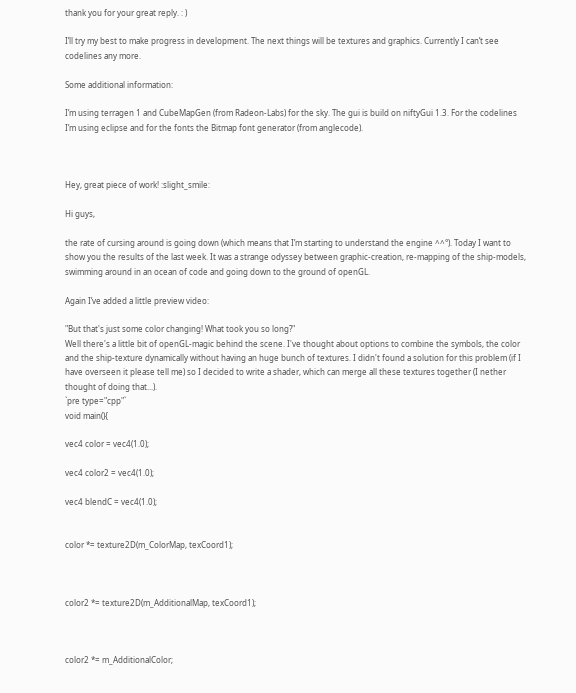thank you for your great reply. : )

I’ll try my best to make progress in development. The next things will be textures and graphics. Currently I can’t see codelines any more.

Some additional information:

I’m using terragen 1 and CubeMapGen (from Radeon-Labs) for the sky. The gui is build on niftyGui 1.3. For the codelines I’m using eclipse and for the fonts the Bitmap font generator (from anglecode).



Hey, great piece of work! :slight_smile:

Hi guys,

the rate of cursing around is going down (which means that I’m starting to understand the engine ^^°). Today I want to show you the results of the last week. It was a strange odyssey between graphic-creation, re-mapping of the ship-models, swimming around in an ocean of code and going down to the ground of openGL.

Again I’ve added a little preview video:

"But that's just some color changing! What took you so long?"
Well there's a little bit of openGL-magic behind the scene. I've thought about options to combine the symbols, the color and the ship-texture dynamically without having an huge bunch of textures. I didn't found a solution for this problem (if I have overseen it please tell me) so I decided to write a shader, which can merge all these textures together (I nether thought of doing that...).
`pre type="cpp"`
void main(){

vec4 color = vec4(1.0);

vec4 color2 = vec4(1.0);

vec4 blendC = vec4(1.0);


color *= texture2D(m_ColorMap, texCoord1);



color2 *= texture2D(m_AdditionalMap, texCoord1);



color2 *= m_AdditionalColor;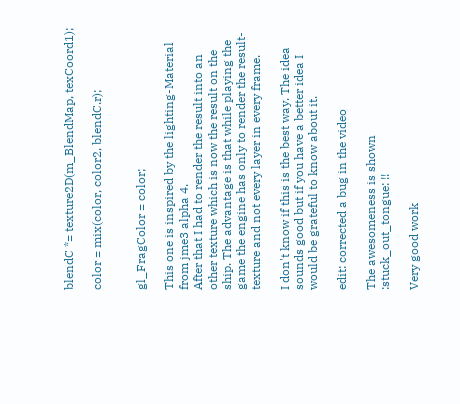blendC *= texture2D(m_BlendMap, texCoord1);

color = mix(color, color2, blendC.r);


gl_FragColor = color;

This one is inspired by the lighting-Material from jme3 alpha 4.
After that I had to render the result into an other texture which is now the result on the ship. The advantage is that while playing the game the engine has only to render the result-texture and not every layer in every frame.

I don't know if this is the best way. The idea sounds good but if you have a better idea I would be grateful to know about it.

edit: corrected a bug in the video

The awesomeness is shown :stuck_out_tongue: !!

Very good work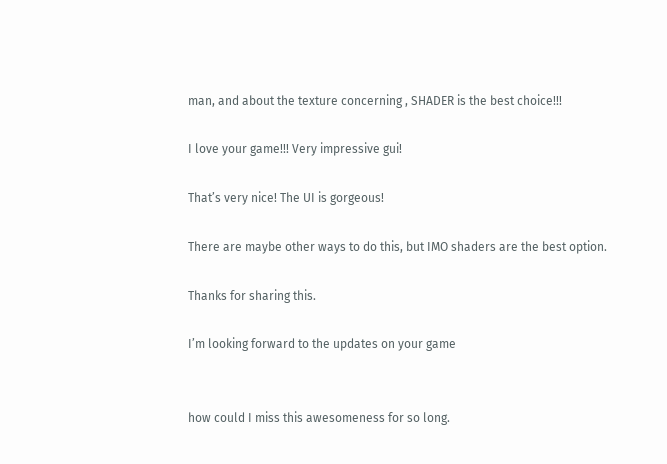man, and about the texture concerning , SHADER is the best choice!!!

I love your game!!! Very impressive gui!

That’s very nice! The UI is gorgeous!

There are maybe other ways to do this, but IMO shaders are the best option.

Thanks for sharing this.

I’m looking forward to the updates on your game


how could I miss this awesomeness for so long.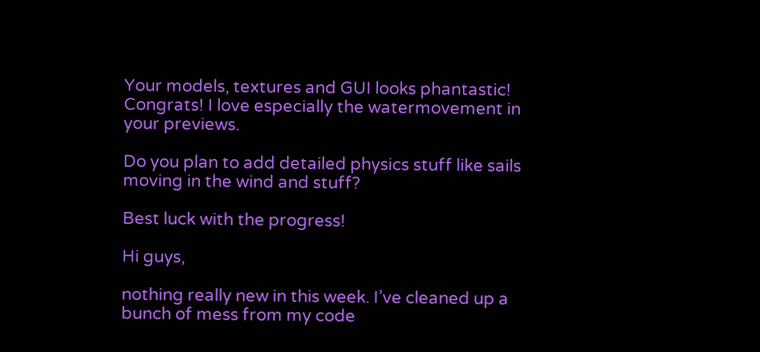Your models, textures and GUI looks phantastic! Congrats! I love especially the watermovement in your previews.

Do you plan to add detailed physics stuff like sails moving in the wind and stuff?

Best luck with the progress!

Hi guys,

nothing really new in this week. I’ve cleaned up a bunch of mess from my code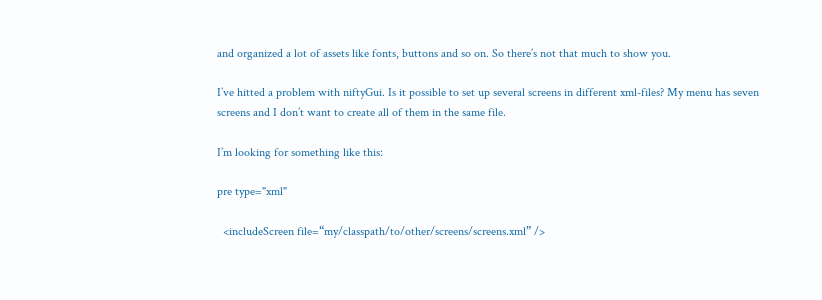and organized a lot of assets like fonts, buttons and so on. So there’s not that much to show you.

I’ve hitted a problem with niftyGui. Is it possible to set up several screens in different xml-files? My menu has seven screens and I don’t want to create all of them in the same file.

I’m looking for something like this:

pre type="xml"

  <includeScreen file=“my/classpath/to/other/screens/screens.xml” />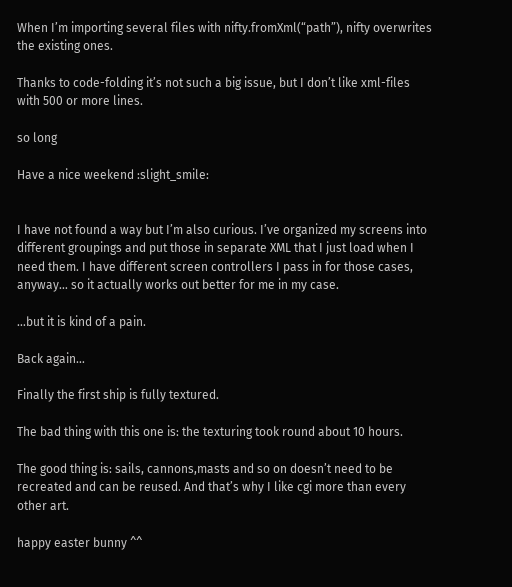When I’m importing several files with nifty.fromXml(“path”), nifty overwrites the existing ones.

Thanks to code-folding it’s not such a big issue, but I don’t like xml-files with 500 or more lines.

so long

Have a nice weekend :slight_smile:


I have not found a way but I’m also curious. I’ve organized my screens into different groupings and put those in separate XML that I just load when I need them. I have different screen controllers I pass in for those cases, anyway… so it actually works out better for me in my case.

…but it is kind of a pain.

Back again…

Finally the first ship is fully textured.

The bad thing with this one is: the texturing took round about 10 hours.

The good thing is: sails, cannons,masts and so on doesn’t need to be recreated and can be reused. And that’s why I like cgi more than every other art.

happy easter bunny ^^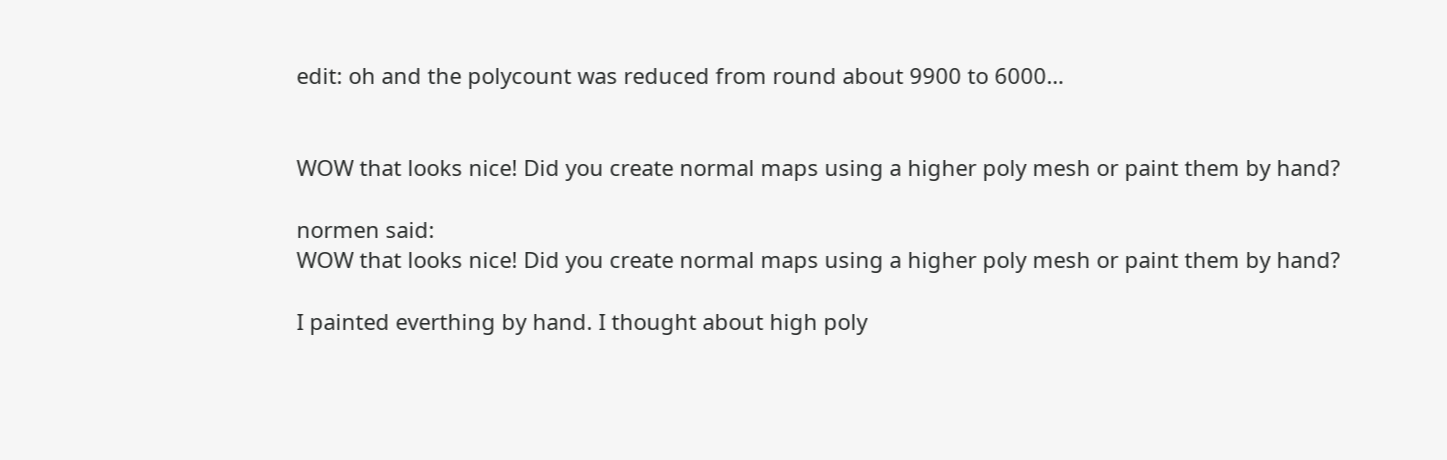edit: oh and the polycount was reduced from round about 9900 to 6000…


WOW that looks nice! Did you create normal maps using a higher poly mesh or paint them by hand?

normen said:
WOW that looks nice! Did you create normal maps using a higher poly mesh or paint them by hand?

I painted everthing by hand. I thought about high poly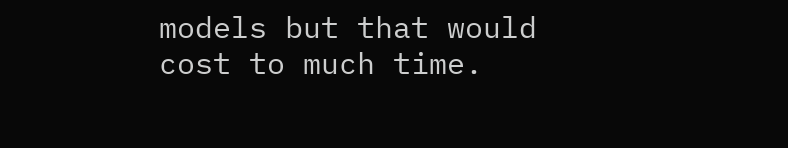models but that would cost to much time.